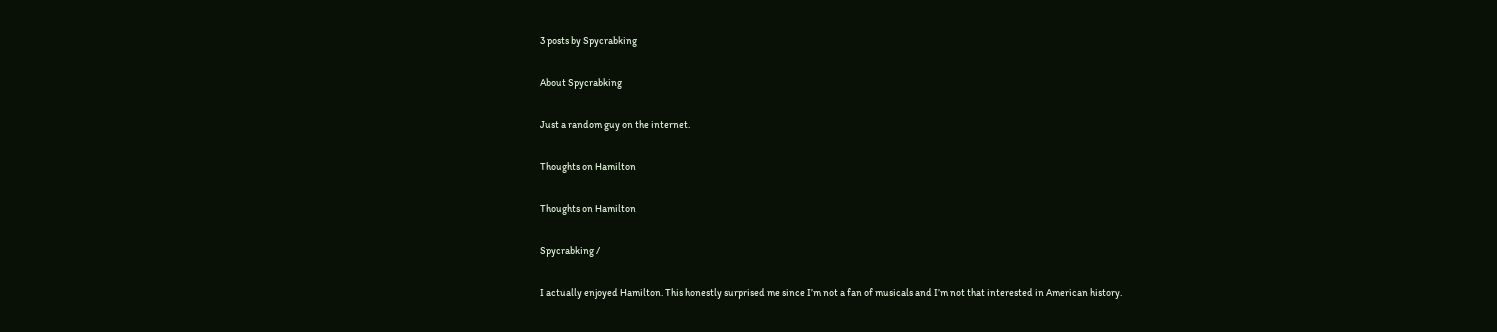3 posts by Spycrabking

About Spycrabking

Just a random guy on the internet.

Thoughts on Hamilton

Thoughts on Hamilton

Spycrabking /

I actually enjoyed Hamilton. This honestly surprised me since I’m not a fan of musicals and I’m not that interested in American history.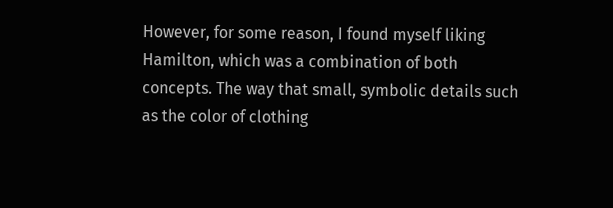However, for some reason, I found myself liking Hamilton, which was a combination of both concepts. The way that small, symbolic details such as the color of clothing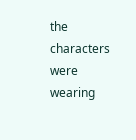the characters were wearing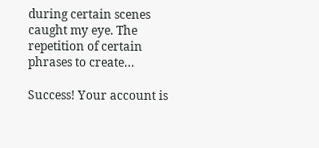during certain scenes caught my eye. The repetition of certain phrases to create…

Success! Your account is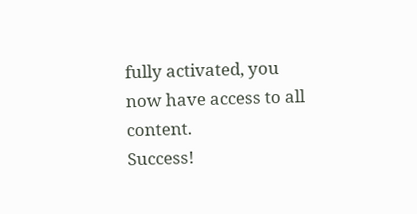fully activated, you now have access to all content.
Success!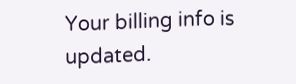Your billing info is updated.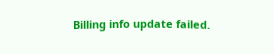Billing info update failed.